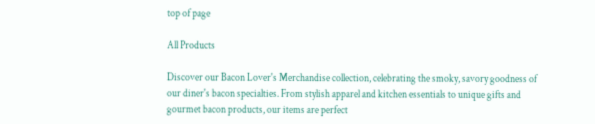top of page

All Products

Discover our Bacon Lover's Merchandise collection, celebrating the smoky, savory goodness of our diner's bacon specialties. From stylish apparel and kitchen essentials to unique gifts and gourmet bacon products, our items are perfect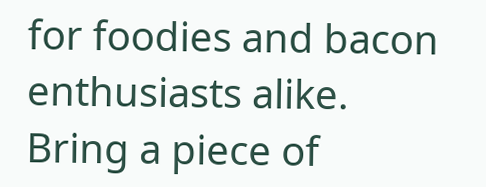for foodies and bacon enthusiasts alike. Bring a piece of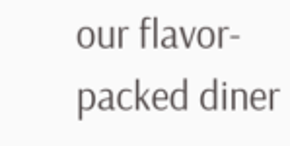our flavor-packed diner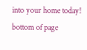into your home today!
bottom of page